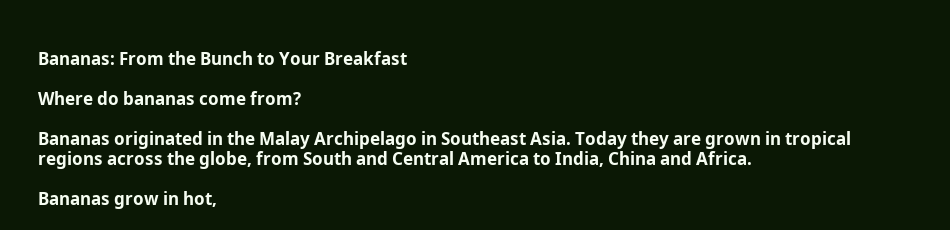Bananas: From the Bunch to Your Breakfast

Where do bananas come from?

Bananas originated in the Malay Archipelago in Southeast Asia. Today they are grown in tropical regions across the globe, from South and Central America to India, China and Africa.

Bananas grow in hot,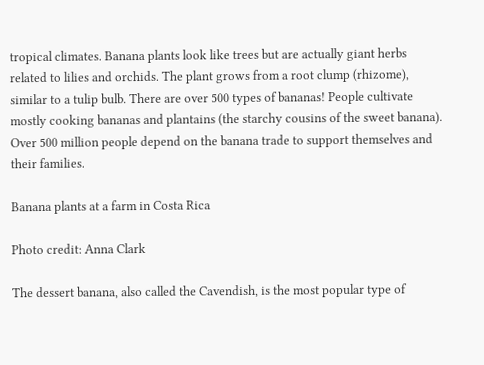tropical climates. Banana plants look like trees but are actually giant herbs related to lilies and orchids. The plant grows from a root clump (rhizome), similar to a tulip bulb. There are over 500 types of bananas! People cultivate mostly cooking bananas and plantains (the starchy cousins of the sweet banana). Over 500 million people depend on the banana trade to support themselves and their families.

Banana plants at a farm in Costa Rica

Photo credit: Anna Clark

The dessert banana, also called the Cavendish, is the most popular type of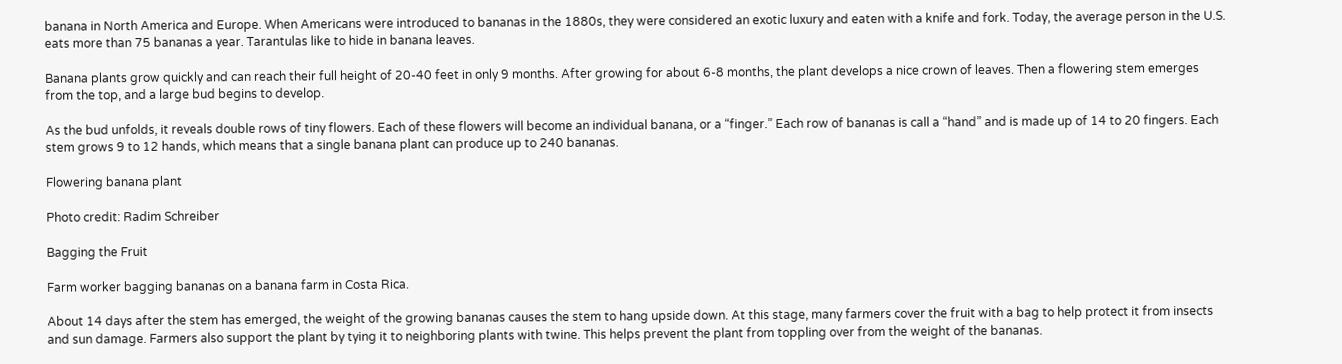banana in North America and Europe. When Americans were introduced to bananas in the 1880s, they were considered an exotic luxury and eaten with a knife and fork. Today, the average person in the U.S. eats more than 75 bananas a year. Tarantulas like to hide in banana leaves.

Banana plants grow quickly and can reach their full height of 20-40 feet in only 9 months. After growing for about 6-8 months, the plant develops a nice crown of leaves. Then a flowering stem emerges from the top, and a large bud begins to develop.

As the bud unfolds, it reveals double rows of tiny flowers. Each of these flowers will become an individual banana, or a “finger.” Each row of bananas is call a “hand” and is made up of 14 to 20 fingers. Each stem grows 9 to 12 hands, which means that a single banana plant can produce up to 240 bananas.

Flowering banana plant

Photo credit: Radim Schreiber

Bagging the Fruit

Farm worker bagging bananas on a banana farm in Costa Rica.

About 14 days after the stem has emerged, the weight of the growing bananas causes the stem to hang upside down. At this stage, many farmers cover the fruit with a bag to help protect it from insects and sun damage. Farmers also support the plant by tying it to neighboring plants with twine. This helps prevent the plant from toppling over from the weight of the bananas.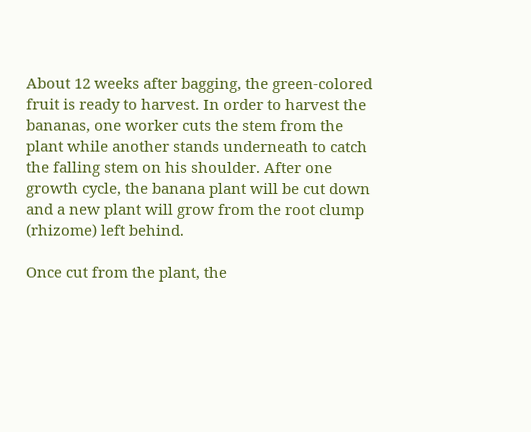About 12 weeks after bagging, the green-colored fruit is ready to harvest. In order to harvest the bananas, one worker cuts the stem from the plant while another stands underneath to catch the falling stem on his shoulder. After one growth cycle, the banana plant will be cut down and a new plant will grow from the root clump (rhizome) left behind.

Once cut from the plant, the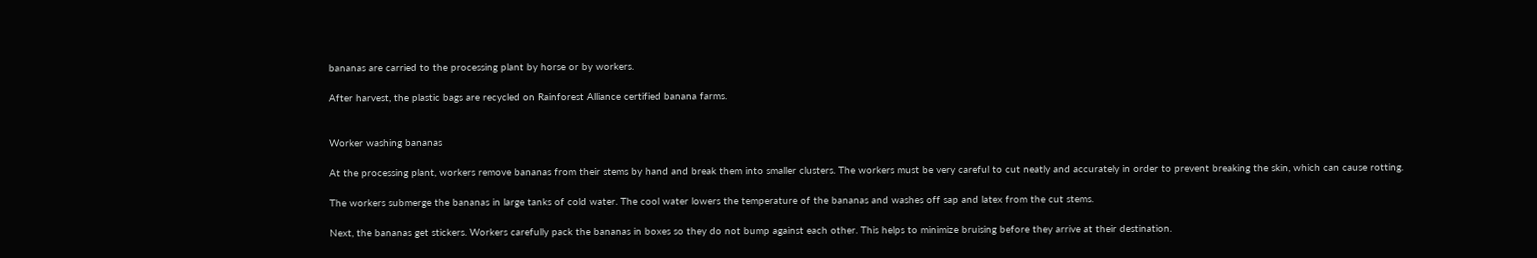bananas are carried to the processing plant by horse or by workers.

After harvest, the plastic bags are recycled on Rainforest Alliance certified banana farms.


Worker washing bananas

At the processing plant, workers remove bananas from their stems by hand and break them into smaller clusters. The workers must be very careful to cut neatly and accurately in order to prevent breaking the skin, which can cause rotting.

The workers submerge the bananas in large tanks of cold water. The cool water lowers the temperature of the bananas and washes off sap and latex from the cut stems.

Next, the bananas get stickers. Workers carefully pack the bananas in boxes so they do not bump against each other. This helps to minimize bruising before they arrive at their destination.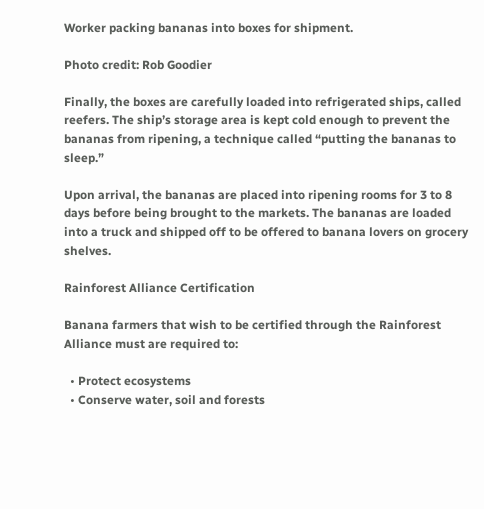Worker packing bananas into boxes for shipment.

Photo credit: Rob Goodier

Finally, the boxes are carefully loaded into refrigerated ships, called reefers. The ship’s storage area is kept cold enough to prevent the bananas from ripening, a technique called “putting the bananas to sleep.”

Upon arrival, the bananas are placed into ripening rooms for 3 to 8 days before being brought to the markets. The bananas are loaded into a truck and shipped off to be offered to banana lovers on grocery shelves.

Rainforest Alliance Certification

Banana farmers that wish to be certified through the Rainforest Alliance must are required to:

  • Protect ecosystems
  • Conserve water, soil and forests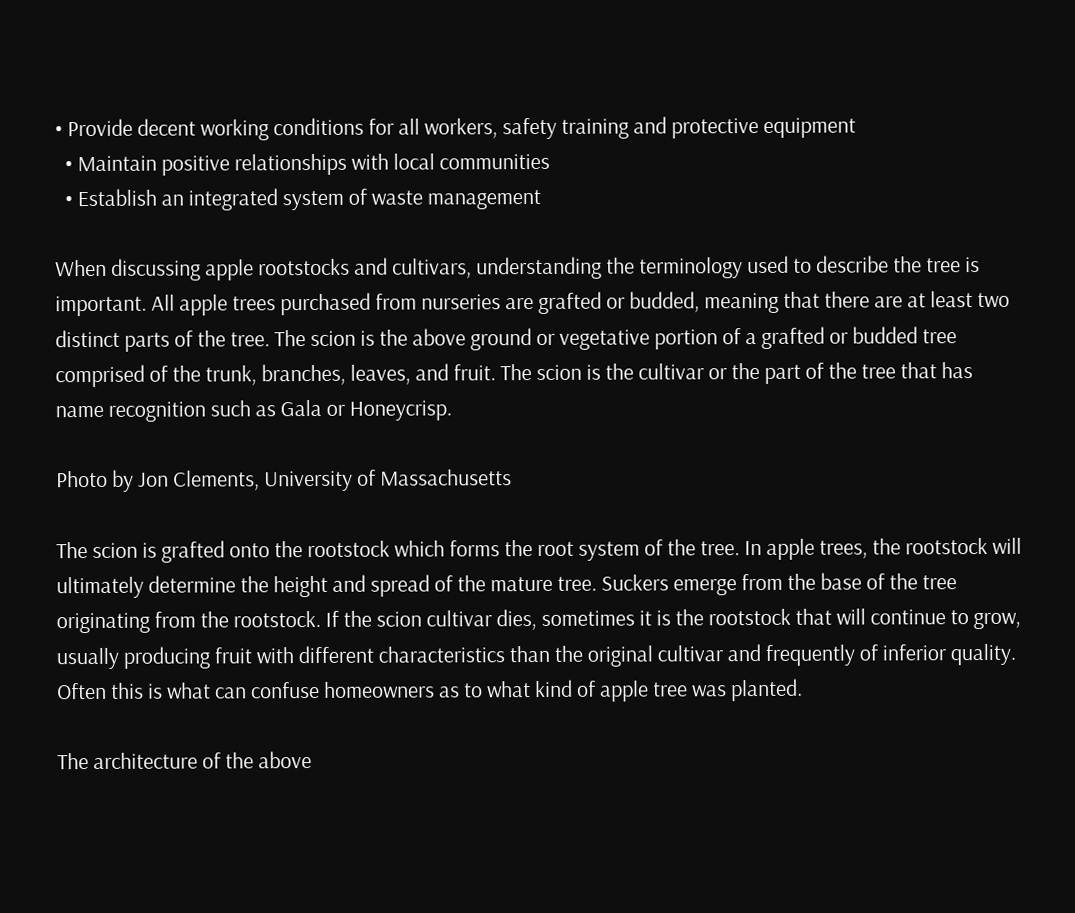• Provide decent working conditions for all workers, safety training and protective equipment
  • Maintain positive relationships with local communities
  • Establish an integrated system of waste management

When discussing apple rootstocks and cultivars, understanding the terminology used to describe the tree is important. All apple trees purchased from nurseries are grafted or budded, meaning that there are at least two distinct parts of the tree. The scion is the above ground or vegetative portion of a grafted or budded tree comprised of the trunk, branches, leaves, and fruit. The scion is the cultivar or the part of the tree that has name recognition such as Gala or Honeycrisp.

Photo by Jon Clements, University of Massachusetts

The scion is grafted onto the rootstock which forms the root system of the tree. In apple trees, the rootstock will ultimately determine the height and spread of the mature tree. Suckers emerge from the base of the tree originating from the rootstock. If the scion cultivar dies, sometimes it is the rootstock that will continue to grow, usually producing fruit with different characteristics than the original cultivar and frequently of inferior quality. Often this is what can confuse homeowners as to what kind of apple tree was planted.

The architecture of the above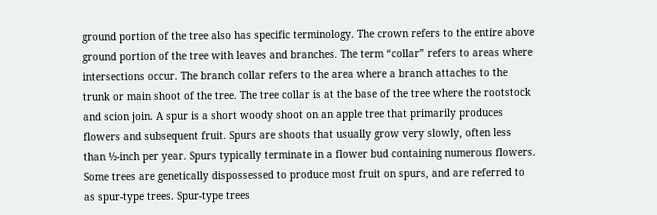ground portion of the tree also has specific terminology. The crown refers to the entire above ground portion of the tree with leaves and branches. The term “collar” refers to areas where intersections occur. The branch collar refers to the area where a branch attaches to the trunk or main shoot of the tree. The tree collar is at the base of the tree where the rootstock and scion join. A spur is a short woody shoot on an apple tree that primarily produces flowers and subsequent fruit. Spurs are shoots that usually grow very slowly, often less than ½-inch per year. Spurs typically terminate in a flower bud containing numerous flowers. Some trees are genetically dispossessed to produce most fruit on spurs, and are referred to as spur-type trees. Spur-type trees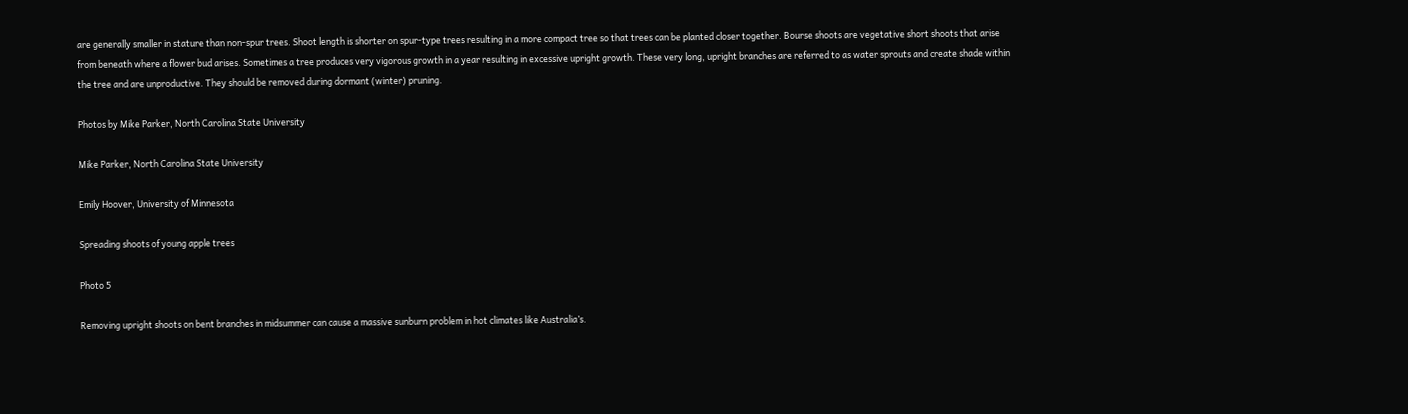are generally smaller in stature than non-spur trees. Shoot length is shorter on spur-type trees resulting in a more compact tree so that trees can be planted closer together. Bourse shoots are vegetative short shoots that arise from beneath where a flower bud arises. Sometimes a tree produces very vigorous growth in a year resulting in excessive upright growth. These very long, upright branches are referred to as water sprouts and create shade within the tree and are unproductive. They should be removed during dormant (winter) pruning.

Photos by Mike Parker, North Carolina State University

Mike Parker, North Carolina State University

Emily Hoover, University of Minnesota

Spreading shoots of young apple trees

Photo 5

Removing upright shoots on bent branches in midsummer can cause a massive sunburn problem in hot climates like Australia’s.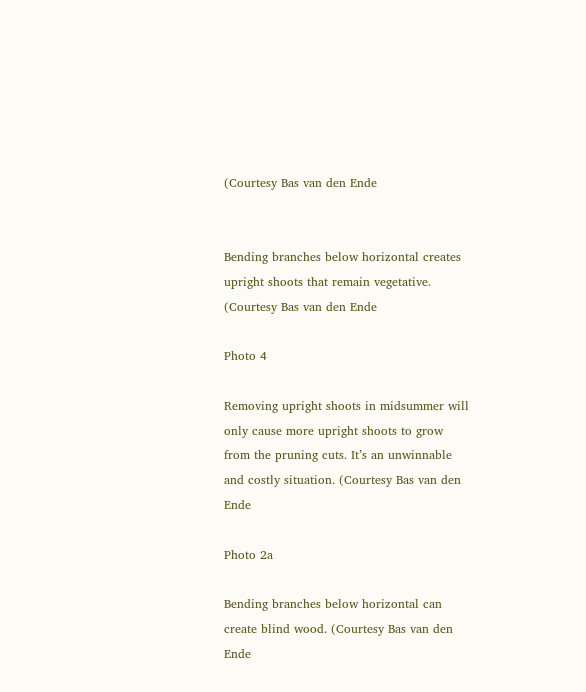(Courtesy Bas van den Ende


Bending branches below horizontal creates upright shoots that remain vegetative. (Courtesy Bas van den Ende

Photo 4

Removing upright shoots in midsummer will only cause more upright shoots to grow from the pruning cuts. It’s an unwinnable and costly situation. (Courtesy Bas van den Ende

Photo 2a

Bending branches below horizontal can create blind wood. (Courtesy Bas van den Ende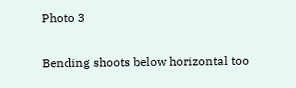Photo 3

Bending shoots below horizontal too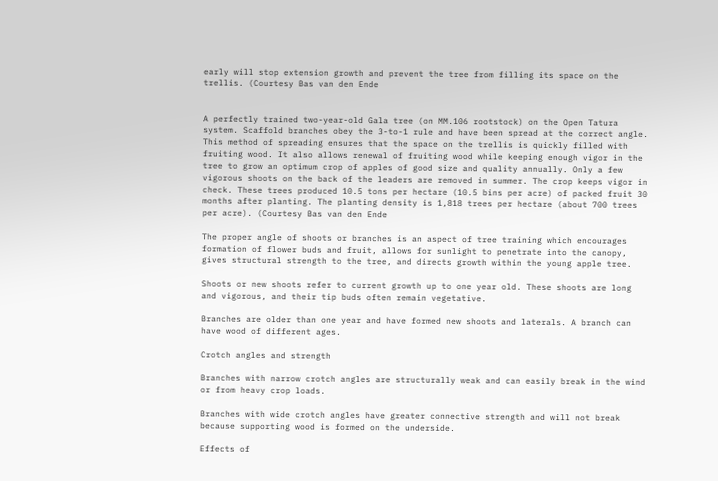early will stop extension growth and prevent the tree from filling its space on the trellis. (Courtesy Bas van den Ende


A perfectly trained two-year-old Gala tree (on MM.106 rootstock) on the Open Tatura system. Scaffold branches obey the 3-to-1 rule and have been spread at the correct angle. This method of spreading ensures that the space on the trellis is quickly filled with fruiting wood. It also allows renewal of fruiting wood while keeping enough vigor in the tree to grow an optimum crop of apples of good size and quality annually. Only a few vigorous shoots on the back of the leaders are removed in summer. The crop keeps vigor in check. These trees produced 10.5 tons per hectare (10.5 bins per acre) of packed fruit 30 months after planting. The planting density is 1,818 trees per hectare (about 700 trees per acre). (Courtesy Bas van den Ende

The proper angle of shoots or branches is an aspect of tree training which encourages formation of flower buds and fruit, allows for sunlight to penetrate into the canopy, gives structural strength to the tree, and directs growth within the young apple tree.

Shoots or new shoots refer to current growth up to one year old. These shoots are long and vigorous, and their tip buds often remain vegetative.

Branches are older than one year and have formed new shoots and laterals. A branch can have wood of different ages.

Crotch angles and strength

Branches with narrow crotch angles are structurally weak and can easily break in the wind or from heavy crop loads.

Branches with wide crotch angles have greater connective strength and will not break because supporting wood is formed on the underside.

Effects of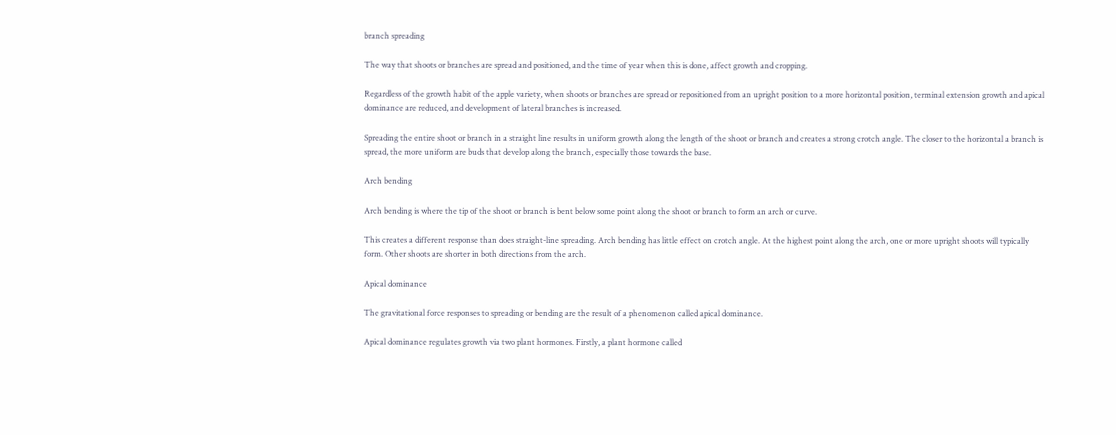branch spreading

The way that shoots or branches are spread and positioned, and the time of year when this is done, affect growth and cropping.

Regardless of the growth habit of the apple variety, when shoots or branches are spread or repositioned from an upright position to a more horizontal position, terminal extension growth and apical dominance are reduced, and development of lateral branches is increased.

Spreading the entire shoot or branch in a straight line results in uniform growth along the length of the shoot or branch and creates a strong crotch angle. The closer to the horizontal a branch is spread, the more uniform are buds that develop along the branch, especially those towards the base.

Arch bending

Arch bending is where the tip of the shoot or branch is bent below some point along the shoot or branch to form an arch or curve.

This creates a different response than does straight-line spreading. Arch bending has little effect on crotch angle. At the highest point along the arch, one or more upright shoots will typically form. Other shoots are shorter in both directions from the arch.

Apical dominance

The gravitational force responses to spreading or bending are the result of a phenomenon called apical dominance.

Apical dominance regulates growth via two plant hormones. Firstly, a plant hormone called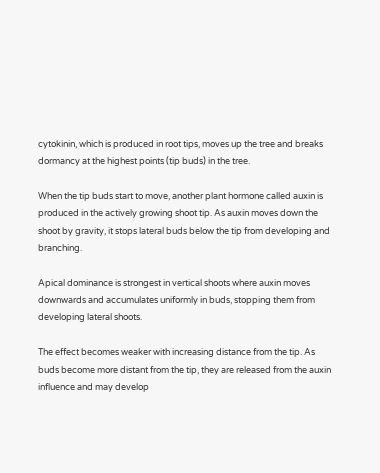cytokinin, which is produced in root tips, moves up the tree and breaks dormancy at the highest points (tip buds) in the tree.

When the tip buds start to move, another plant hormone called auxin is produced in the actively growing shoot tip. As auxin moves down the shoot by gravity, it stops lateral buds below the tip from developing and branching.

Apical dominance is strongest in vertical shoots where auxin moves downwards and accumulates uniformly in buds, stopping them from developing lateral shoots.

The effect becomes weaker with increasing distance from the tip. As buds become more distant from the tip, they are released from the auxin influence and may develop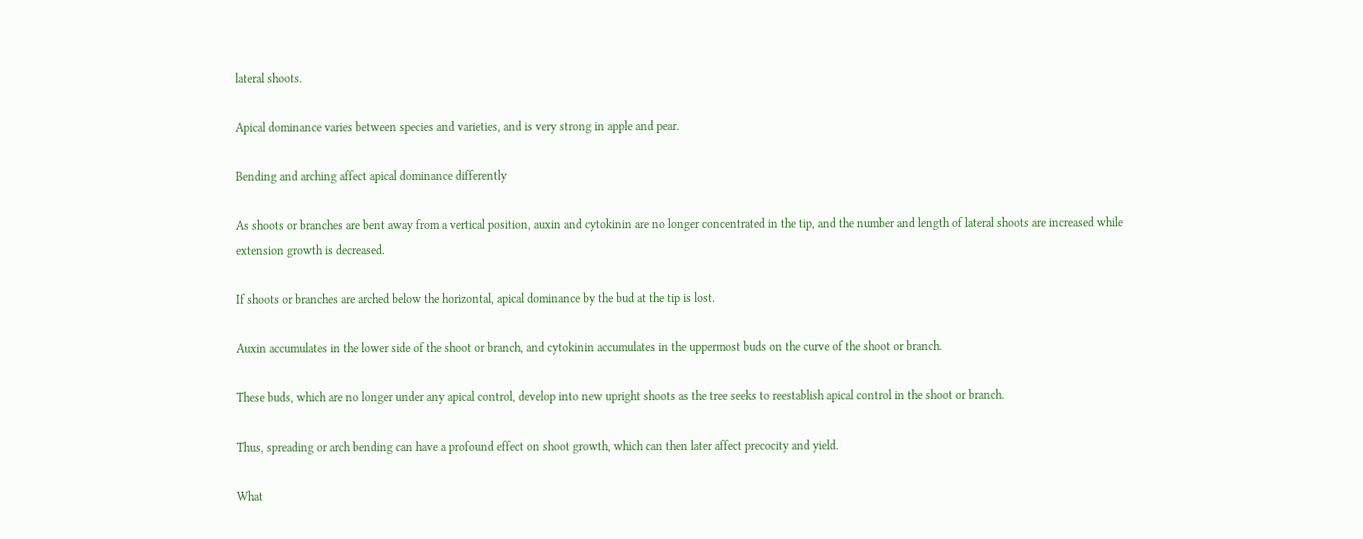lateral shoots.

Apical dominance varies between species and varieties, and is very strong in apple and pear.

Bending and arching affect apical dominance differently

As shoots or branches are bent away from a vertical position, auxin and cytokinin are no longer concentrated in the tip, and the number and length of lateral shoots are increased while extension growth is decreased.

If shoots or branches are arched below the horizontal, apical dominance by the bud at the tip is lost.

Auxin accumulates in the lower side of the shoot or branch, and cytokinin accumulates in the uppermost buds on the curve of the shoot or branch.

These buds, which are no longer under any apical control, develop into new upright shoots as the tree seeks to reestablish apical control in the shoot or branch.

Thus, spreading or arch bending can have a profound effect on shoot growth, which can then later affect precocity and yield.

What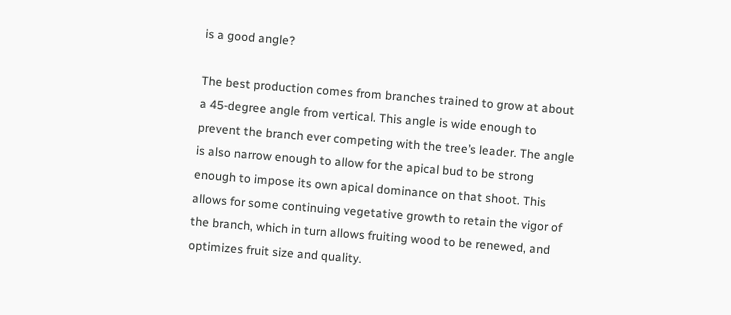is a good angle?

The best production comes from branches trained to grow at about a 45-degree angle from vertical. This angle is wide enough to prevent the branch ever competing with the tree’s leader. The angle is also narrow enough to allow for the apical bud to be strong enough to impose its own apical dominance on that shoot. This allows for some continuing vegetative growth to retain the vigor of the branch, which in turn allows fruiting wood to be renewed, and optimizes fruit size and quality.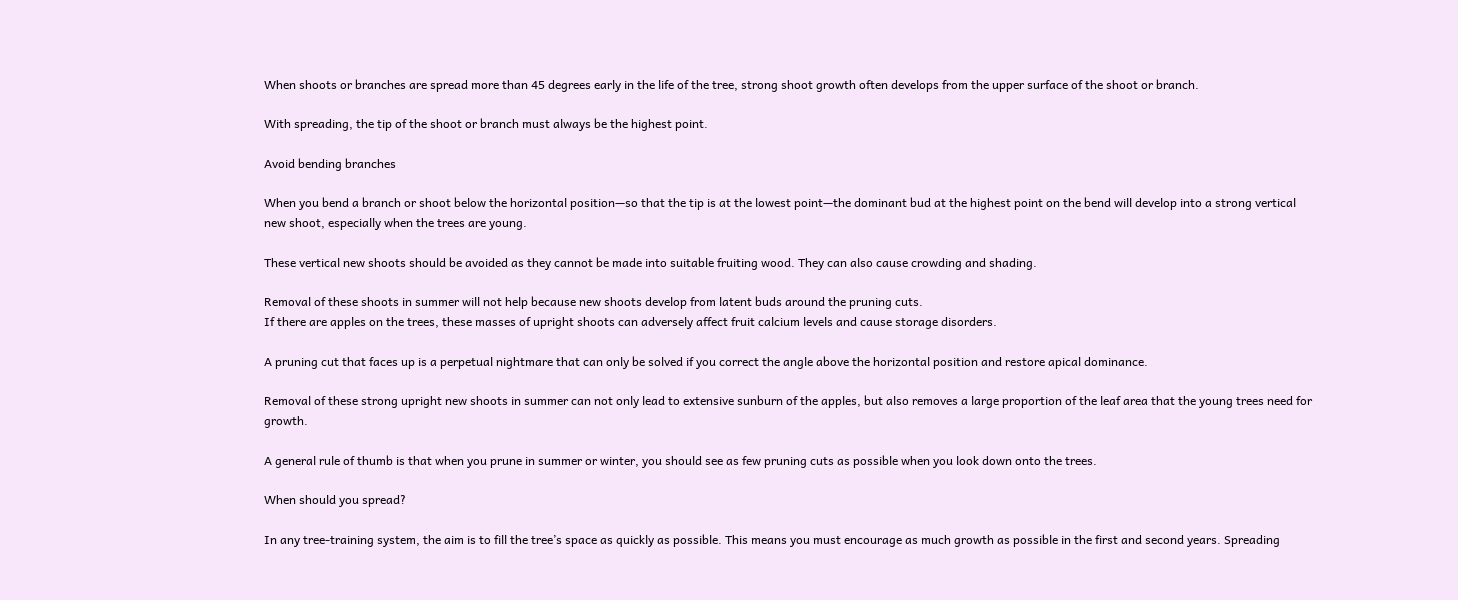When shoots or branches are spread more than 45 degrees early in the life of the tree, strong shoot growth often develops from the upper surface of the shoot or branch.

With spreading, the tip of the shoot or branch must always be the highest point.

Avoid bending branches

When you bend a branch or shoot below the horizontal position—so that the tip is at the lowest point—the dominant bud at the highest point on the bend will develop into a strong vertical new shoot, especially when the trees are young.

These vertical new shoots should be avoided as they cannot be made into suitable fruiting wood. They can also cause crowding and shading.

Removal of these shoots in summer will not help because new shoots develop from latent buds around the pruning cuts.
If there are apples on the trees, these masses of upright shoots can adversely affect fruit calcium levels and cause storage disorders.

A pruning cut that faces up is a perpetual nightmare that can only be solved if you correct the angle above the horizontal position and restore apical dominance.

Removal of these strong upright new shoots in summer can not only lead to extensive sunburn of the apples, but also removes a large proportion of the leaf area that the young trees need for growth.

A general rule of thumb is that when you prune in summer or winter, you should see as few pruning cuts as possible when you look down onto the trees.

When should you spread?

In any tree-training system, the aim is to fill the tree’s space as quickly as possible. This means you must encourage as much growth as possible in the first and second years. Spreading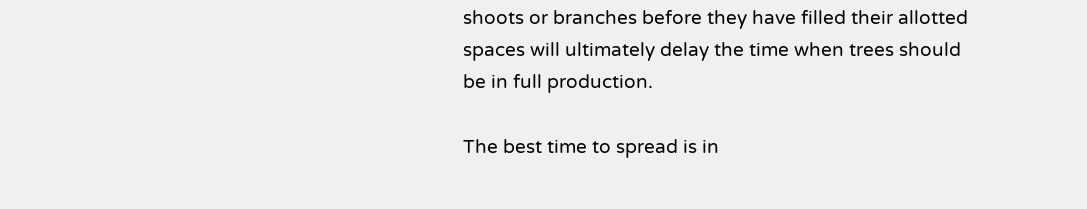shoots or branches before they have filled their allotted spaces will ultimately delay the time when trees should be in full production.

The best time to spread is in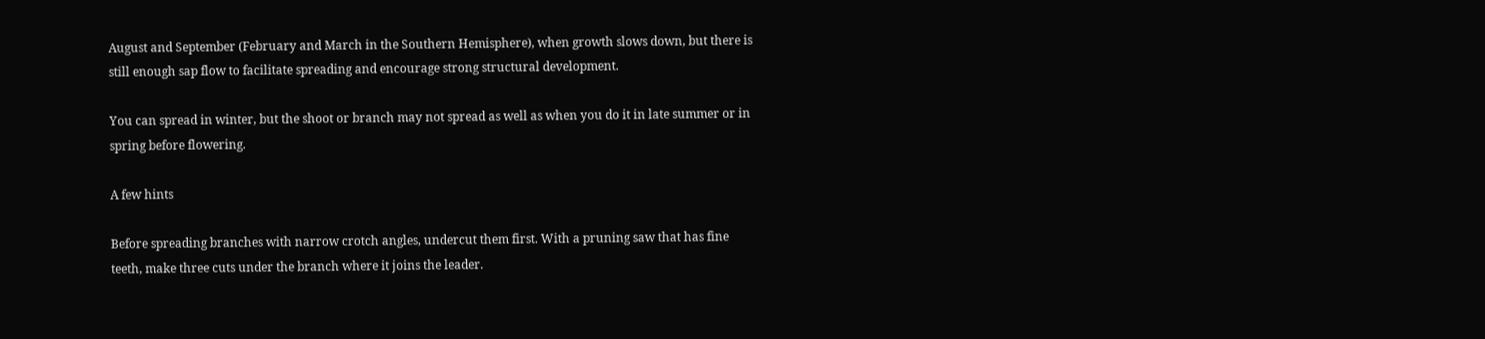August and September (February and March in the Southern Hemisphere), when growth slows down, but there is still enough sap flow to facilitate spreading and encourage strong structural development.

You can spread in winter, but the shoot or branch may not spread as well as when you do it in late summer or in spring before flowering.

A few hints

Before spreading branches with narrow crotch angles, undercut them first. With a pruning saw that has fine teeth, make three cuts under the branch where it joins the leader.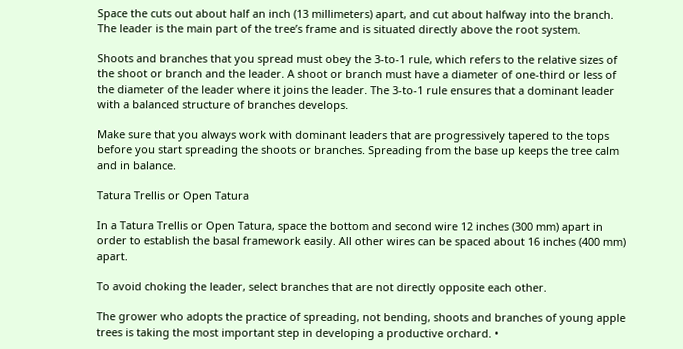Space the cuts out about half an inch (13 millimeters) apart, and cut about halfway into the branch. The leader is the main part of the tree’s frame and is situated directly above the root system.

Shoots and branches that you spread must obey the 3-to-1 rule, which refers to the relative sizes of the shoot or branch and the leader. A shoot or branch must have a diameter of one-third or less of the diameter of the leader where it joins the leader. The 3-to-1 rule ensures that a dominant leader with a balanced structure of branches develops.

Make sure that you always work with dominant leaders that are progressively tapered to the tops before you start spreading the shoots or branches. Spreading from the base up keeps the tree calm and in balance.

Tatura Trellis or Open Tatura

In a Tatura Trellis or Open Tatura, space the bottom and second wire 12 inches (300 mm) apart in order to establish the basal framework easily. All other wires can be spaced about 16 inches (400 mm) apart.

To avoid choking the leader, select branches that are not directly opposite each other.

The grower who adopts the practice of spreading, not bending, shoots and branches of young apple trees is taking the most important step in developing a productive orchard. •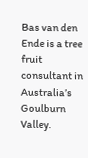Bas van den Ende is a tree fruit consultant in Australia’s Goulburn Valley.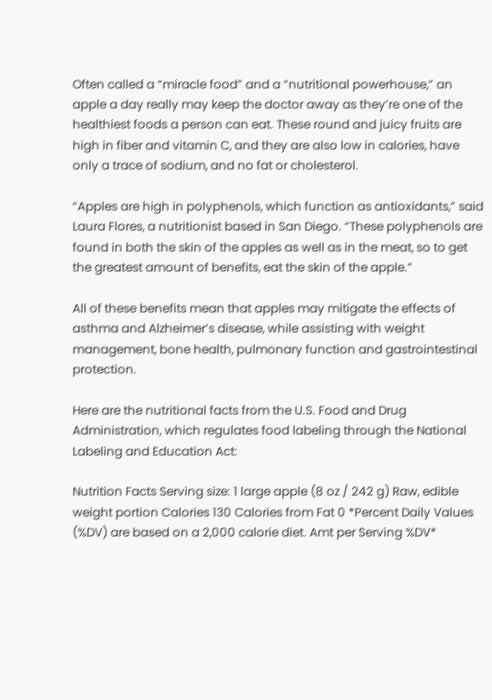Often called a “miracle food” and a “nutritional powerhouse,” an apple a day really may keep the doctor away as they’re one of the healthiest foods a person can eat. These round and juicy fruits are high in fiber and vitamin C, and they are also low in calories, have only a trace of sodium, and no fat or cholesterol.

“Apples are high in polyphenols, which function as antioxidants,” said Laura Flores, a nutritionist based in San Diego. “These polyphenols are found in both the skin of the apples as well as in the meat, so to get the greatest amount of benefits, eat the skin of the apple.”

All of these benefits mean that apples may mitigate the effects of asthma and Alzheimer’s disease, while assisting with weight management, bone health, pulmonary function and gastrointestinal protection.

Here are the nutritional facts from the U.S. Food and Drug Administration, which regulates food labeling through the National Labeling and Education Act:

Nutrition Facts Serving size: 1 large apple (8 oz / 242 g) Raw, edible weight portion Calories 130 Calories from Fat 0 *Percent Daily Values (%DV) are based on a 2,000 calorie diet. Amt per Serving %DV*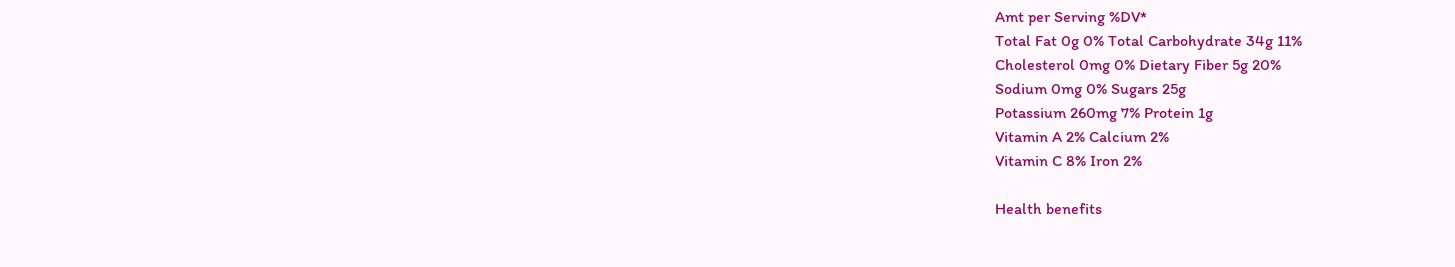Amt per Serving %DV*
Total Fat 0g 0% Total Carbohydrate 34g 11%
Cholesterol 0mg 0% Dietary Fiber 5g 20%
Sodium 0mg 0% Sugars 25g
Potassium 260mg 7% Protein 1g
Vitamin A 2% Calcium 2%
Vitamin C 8% Iron 2%

Health benefits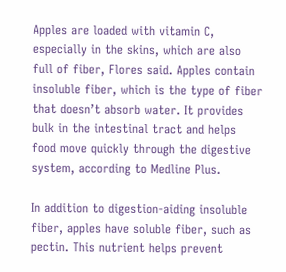Apples are loaded with vitamin C, especially in the skins, which are also full of fiber, Flores said. Apples contain insoluble fiber, which is the type of fiber that doesn’t absorb water. It provides bulk in the intestinal tract and helps food move quickly through the digestive system, according to Medline Plus.

In addition to digestion-aiding insoluble fiber, apples have soluble fiber, such as pectin. This nutrient helps prevent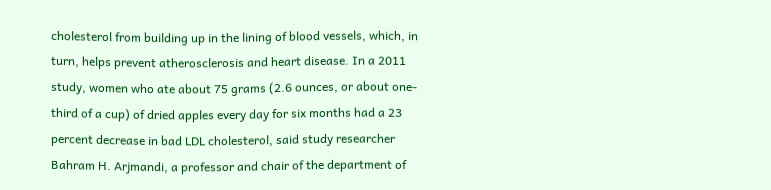cholesterol from building up in the lining of blood vessels, which, in turn, helps prevent atherosclerosis and heart disease. In a 2011 study, women who ate about 75 grams (2.6 ounces, or about one-third of a cup) of dried apples every day for six months had a 23 percent decrease in bad LDL cholesterol, said study researcher Bahram H. Arjmandi, a professor and chair of the department of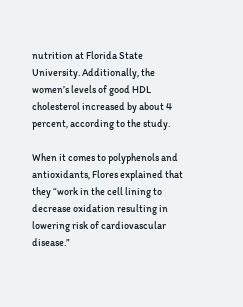nutrition at Florida State University. Additionally, the women’s levels of good HDL cholesterol increased by about 4 percent, according to the study.

When it comes to polyphenols and antioxidants, Flores explained that they “work in the cell lining to decrease oxidation resulting in lowering risk of cardiovascular disease.”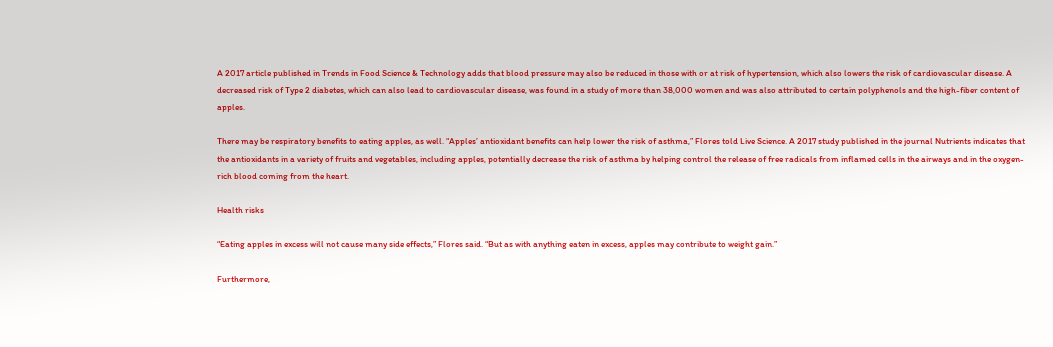A 2017 article published in Trends in Food Science & Technology adds that blood pressure may also be reduced in those with or at risk of hypertension, which also lowers the risk of cardiovascular disease. A decreased risk of Type 2 diabetes, which can also lead to cardiovascular disease, was found in a study of more than 38,000 women and was also attributed to certain polyphenols and the high-fiber content of apples.

There may be respiratory benefits to eating apples, as well. “Apples’ antioxidant benefits can help lower the risk of asthma,” Flores told Live Science. A 2017 study published in the journal Nutrients indicates that the antioxidants in a variety of fruits and vegetables, including apples, potentially decrease the risk of asthma by helping control the release of free radicals from inflamed cells in the airways and in the oxygen-rich blood coming from the heart.

Health risks

“Eating apples in excess will not cause many side effects,” Flores said. “But as with anything eaten in excess, apples may contribute to weight gain.”

Furthermore,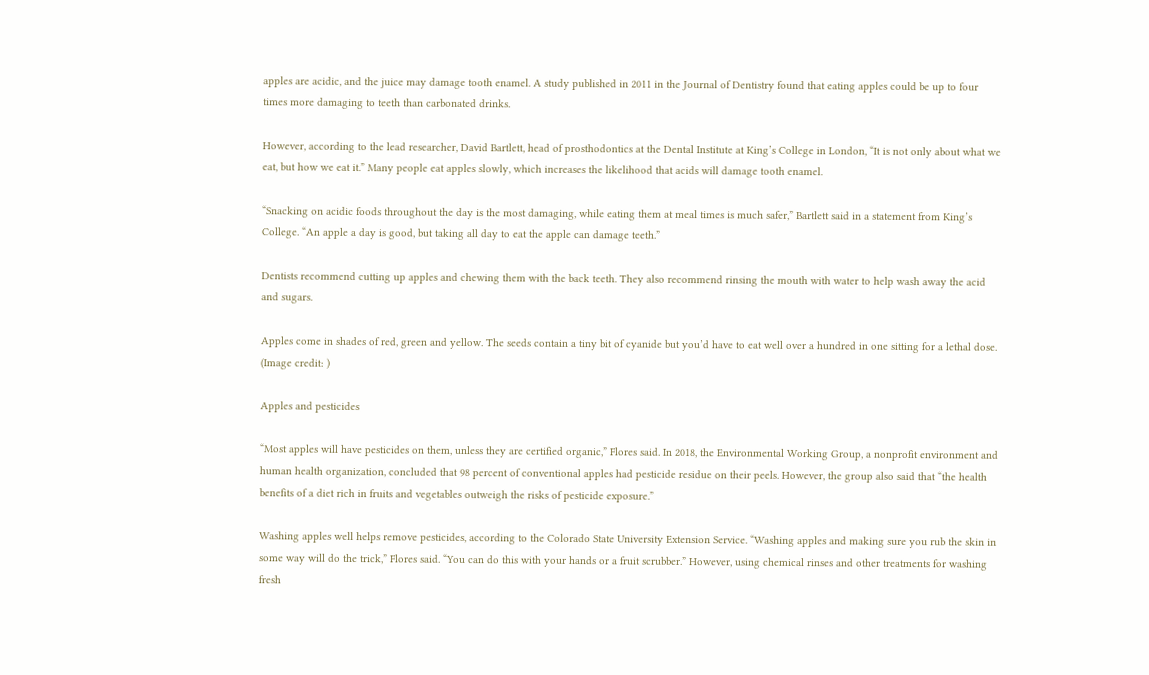apples are acidic, and the juice may damage tooth enamel. A study published in 2011 in the Journal of Dentistry found that eating apples could be up to four times more damaging to teeth than carbonated drinks.

However, according to the lead researcher, David Bartlett, head of prosthodontics at the Dental Institute at King’s College in London, “It is not only about what we eat, but how we eat it.” Many people eat apples slowly, which increases the likelihood that acids will damage tooth enamel.

“Snacking on acidic foods throughout the day is the most damaging, while eating them at meal times is much safer,” Bartlett said in a statement from King’s College. “An apple a day is good, but taking all day to eat the apple can damage teeth.”

Dentists recommend cutting up apples and chewing them with the back teeth. They also recommend rinsing the mouth with water to help wash away the acid and sugars.

Apples come in shades of red, green and yellow. The seeds contain a tiny bit of cyanide but you’d have to eat well over a hundred in one sitting for a lethal dose. (Image credit: )

Apples and pesticides

“Most apples will have pesticides on them, unless they are certified organic,” Flores said. In 2018, the Environmental Working Group, a nonprofit environment and human health organization, concluded that 98 percent of conventional apples had pesticide residue on their peels. However, the group also said that “the health benefits of a diet rich in fruits and vegetables outweigh the risks of pesticide exposure.”

Washing apples well helps remove pesticides, according to the Colorado State University Extension Service. “Washing apples and making sure you rub the skin in some way will do the trick,” Flores said. “You can do this with your hands or a fruit scrubber.” However, using chemical rinses and other treatments for washing fresh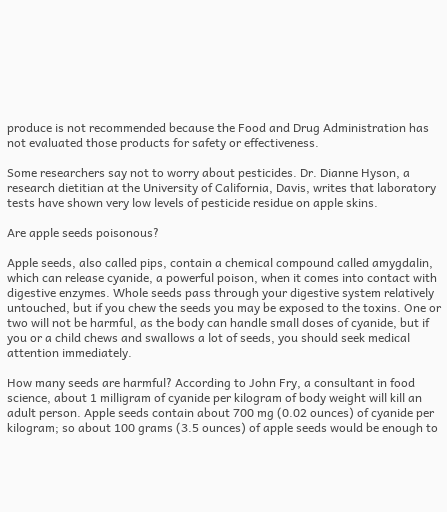produce is not recommended because the Food and Drug Administration has not evaluated those products for safety or effectiveness.

Some researchers say not to worry about pesticides. Dr. Dianne Hyson, a research dietitian at the University of California, Davis, writes that laboratory tests have shown very low levels of pesticide residue on apple skins.

Are apple seeds poisonous?

Apple seeds, also called pips, contain a chemical compound called amygdalin, which can release cyanide, a powerful poison, when it comes into contact with digestive enzymes. Whole seeds pass through your digestive system relatively untouched, but if you chew the seeds you may be exposed to the toxins. One or two will not be harmful, as the body can handle small doses of cyanide, but if you or a child chews and swallows a lot of seeds, you should seek medical attention immediately.

How many seeds are harmful? According to John Fry, a consultant in food science, about 1 milligram of cyanide per kilogram of body weight will kill an adult person. Apple seeds contain about 700 mg (0.02 ounces) of cyanide per kilogram; so about 100 grams (3.5 ounces) of apple seeds would be enough to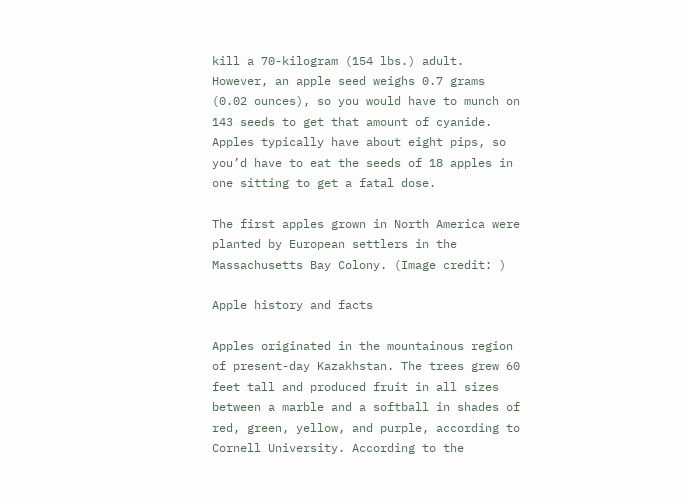kill a 70-kilogram (154 lbs.) adult. However, an apple seed weighs 0.7 grams (0.02 ounces), so you would have to munch on 143 seeds to get that amount of cyanide. Apples typically have about eight pips, so you’d have to eat the seeds of 18 apples in one sitting to get a fatal dose.

The first apples grown in North America were planted by European settlers in the Massachusetts Bay Colony. (Image credit: )

Apple history and facts

Apples originated in the mountainous region of present-day Kazakhstan. The trees grew 60 feet tall and produced fruit in all sizes between a marble and a softball in shades of red, green, yellow, and purple, according to Cornell University. According to the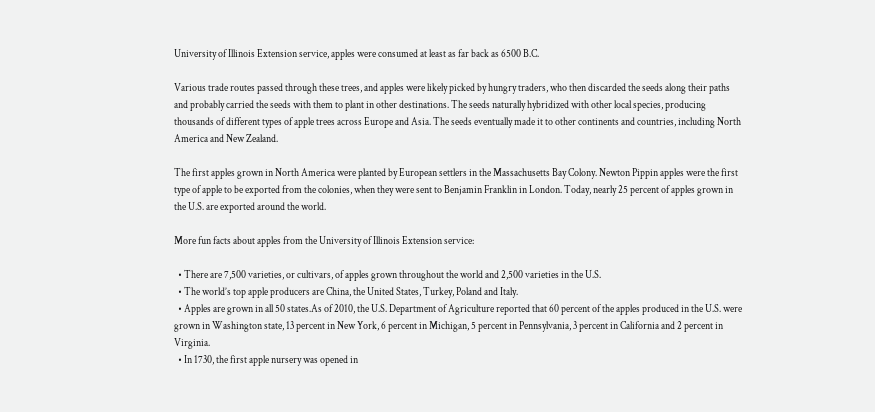University of Illinois Extension service, apples were consumed at least as far back as 6500 B.C.

Various trade routes passed through these trees, and apples were likely picked by hungry traders, who then discarded the seeds along their paths and probably carried the seeds with them to plant in other destinations. The seeds naturally hybridized with other local species, producing thousands of different types of apple trees across Europe and Asia. The seeds eventually made it to other continents and countries, including North America and New Zealand.

The first apples grown in North America were planted by European settlers in the Massachusetts Bay Colony. Newton Pippin apples were the first type of apple to be exported from the colonies, when they were sent to Benjamin Franklin in London. Today, nearly 25 percent of apples grown in the U.S. are exported around the world.

More fun facts about apples from the University of Illinois Extension service:

  • There are 7,500 varieties, or cultivars, of apples grown throughout the world and 2,500 varieties in the U.S.
  • The world’s top apple producers are China, the United States, Turkey, Poland and Italy.
  • Apples are grown in all 50 states.As of 2010, the U.S. Department of Agriculture reported that 60 percent of the apples produced in the U.S. were grown in Washington state, 13 percent in New York, 6 percent in Michigan, 5 percent in Pennsylvania, 3 percent in California and 2 percent in Virginia.
  • In 1730, the first apple nursery was opened in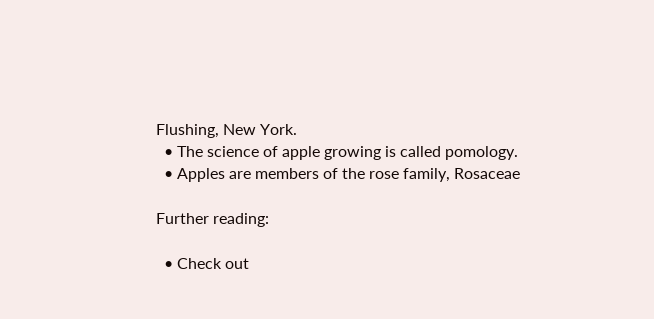Flushing, New York.
  • The science of apple growing is called pomology.
  • Apples are members of the rose family, Rosaceae

Further reading:

  • Check out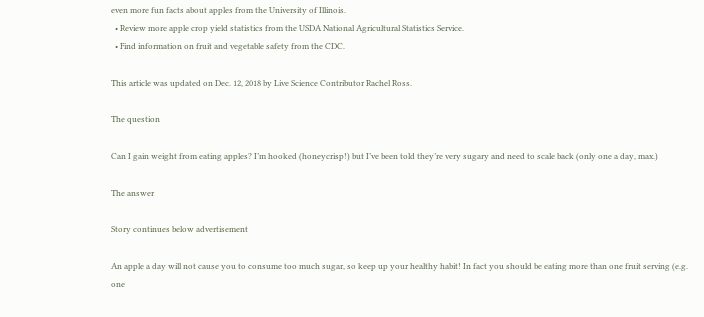even more fun facts about apples from the University of Illinois.
  • Review more apple crop yield statistics from the USDA National Agricultural Statistics Service.
  • Find information on fruit and vegetable safety from the CDC.

This article was updated on Dec. 12, 2018 by Live Science Contributor Rachel Ross.

The question

Can I gain weight from eating apples? I’m hooked (honeycrisp!) but I’ve been told they’re very sugary and need to scale back (only one a day, max.)

The answer

Story continues below advertisement

An apple a day will not cause you to consume too much sugar, so keep up your healthy habit! In fact you should be eating more than one fruit serving (e.g. one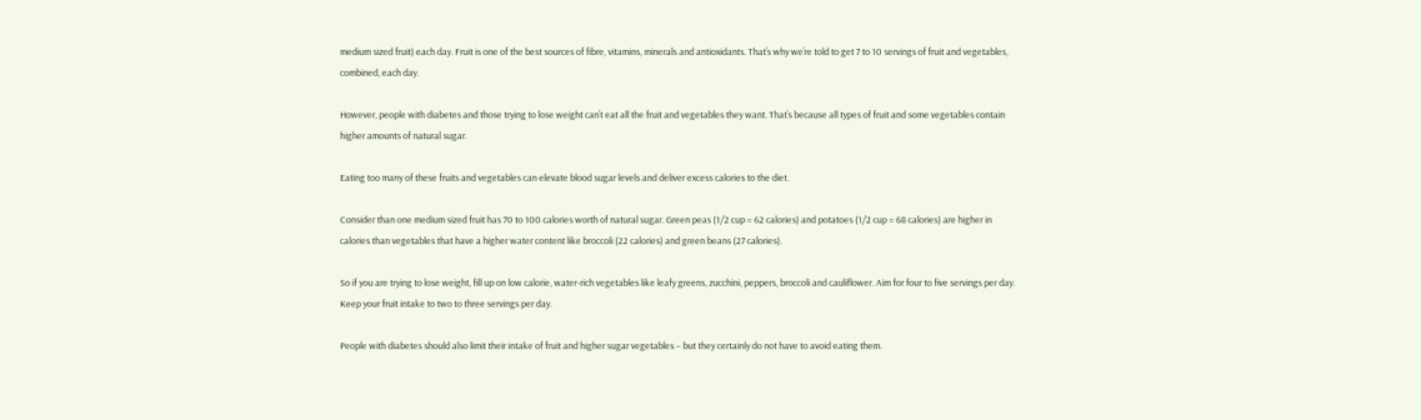medium sized fruit) each day. Fruit is one of the best sources of fibre, vitamins, minerals and antioxidants. That’s why we’re told to get 7 to 10 servings of fruit and vegetables, combined, each day.

However, people with diabetes and those trying to lose weight can’t eat all the fruit and vegetables they want. That’s because all types of fruit and some vegetables contain higher amounts of natural sugar.

Eating too many of these fruits and vegetables can elevate blood sugar levels and deliver excess calories to the diet.

Consider than one medium sized fruit has 70 to 100 calories worth of natural sugar. Green peas (1/2 cup = 62 calories) and potatoes (1/2 cup = 68 calories) are higher in calories than vegetables that have a higher water content like broccoli (22 calories) and green beans (27 calories).

So if you are trying to lose weight, fill up on low calorie, water-rich vegetables like leafy greens, zucchini, peppers, broccoli and cauliflower. Aim for four to five servings per day. Keep your fruit intake to two to three servings per day.

People with diabetes should also limit their intake of fruit and higher sugar vegetables – but they certainly do not have to avoid eating them.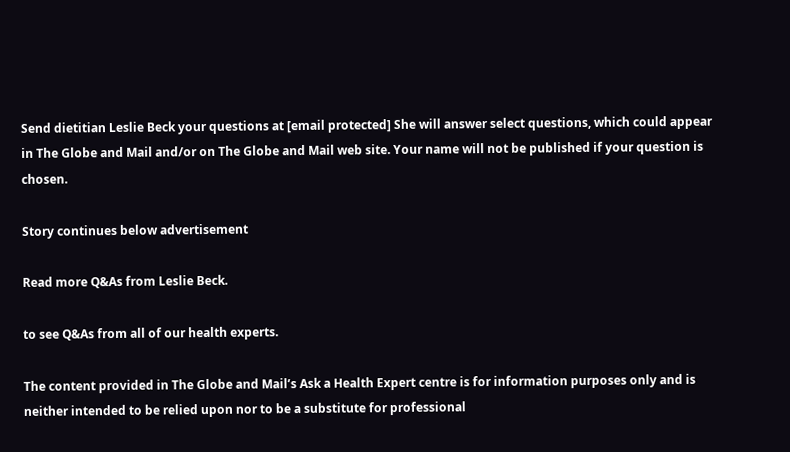Send dietitian Leslie Beck your questions at [email protected] She will answer select questions, which could appear in The Globe and Mail and/or on The Globe and Mail web site. Your name will not be published if your question is chosen.

Story continues below advertisement

Read more Q&As from Leslie Beck.

to see Q&As from all of our health experts.

The content provided in The Globe and Mail’s Ask a Health Expert centre is for information purposes only and is neither intended to be relied upon nor to be a substitute for professional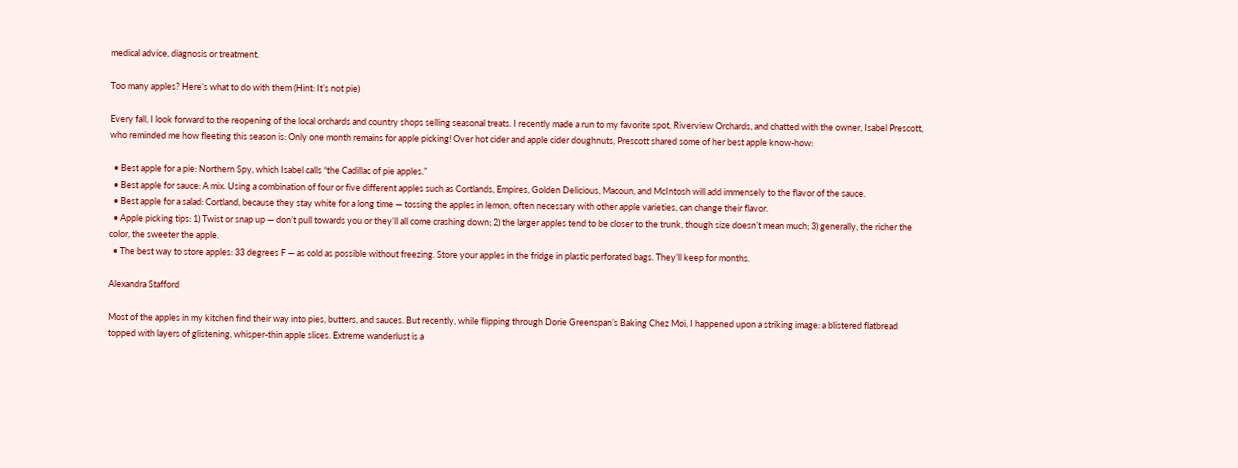medical advice, diagnosis or treatment.

Too many apples? Here’s what to do with them (Hint: It’s not pie)

Every fall, I look forward to the reopening of the local orchards and country shops selling seasonal treats. I recently made a run to my favorite spot, Riverview Orchards, and chatted with the owner, Isabel Prescott, who reminded me how fleeting this season is: Only one month remains for apple picking! Over hot cider and apple cider doughnuts, Prescott shared some of her best apple know-how:

  • Best apple for a pie: Northern Spy, which Isabel calls “the Cadillac of pie apples.”
  • Best apple for sauce: A mix. Using a combination of four or five different apples such as Cortlands, Empires, Golden Delicious, Macoun, and McIntosh will add immensely to the flavor of the sauce.
  • Best apple for a salad: Cortland, because they stay white for a long time — tossing the apples in lemon, often necessary with other apple varieties, can change their flavor.
  • Apple picking tips: 1) Twist or snap up — don’t pull towards you or they’ll all come crashing down; 2) the larger apples tend to be closer to the trunk, though size doesn’t mean much; 3) generally, the richer the color, the sweeter the apple.
  • The best way to store apples: 33 degrees F — as cold as possible without freezing. Store your apples in the fridge in plastic perforated bags. They’ll keep for months.

Alexandra Stafford

Most of the apples in my kitchen find their way into pies, butters, and sauces. But recently, while flipping through Dorie Greenspan’s Baking Chez Moi, I happened upon a striking image: a blistered flatbread topped with layers of glistening, whisper-thin apple slices. Extreme wanderlust is a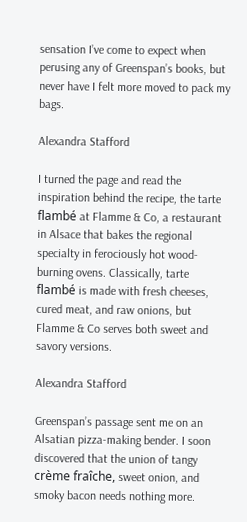sensation I’ve come to expect when perusing any of Greenspan’s books, but never have I felt more moved to pack my bags.

Alexandra Stafford

I turned the page and read the inspiration behind the recipe, the tarte flambé at Flamme & Co, a restaurant in Alsace that bakes the regional specialty in ferociously hot wood-burning ovens. Classically, tarte flambé is made with fresh cheeses, cured meat, and raw onions, but Flamme & Co serves both sweet and savory versions.

Alexandra Stafford

Greenspan’s passage sent me on an Alsatian pizza-making bender. I soon discovered that the union of tangy crème fraîche, sweet onion, and smoky bacon needs nothing more.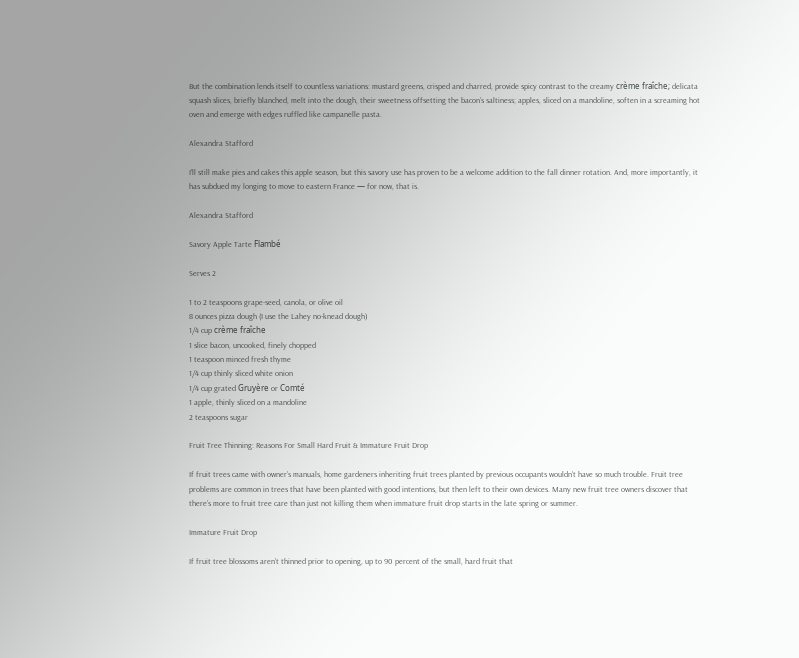But the combination lends itself to countless variations: mustard greens, crisped and charred, provide spicy contrast to the creamy crème fraîche; delicata squash slices, briefly blanched, melt into the dough, their sweetness offsetting the bacon’s saltiness; apples, sliced on a mandoline, soften in a screaming hot oven and emerge with edges ruffled like campanelle pasta.

Alexandra Stafford

I’ll still make pies and cakes this apple season, but this savory use has proven to be a welcome addition to the fall dinner rotation. And, more importantly, it has subdued my longing to move to eastern France — for now, that is.

Alexandra Stafford

Savory Apple Tarte Flambé

Serves 2

1 to 2 teaspoons grape-seed, canola, or olive oil
8 ounces pizza dough (I use the Lahey no-knead dough)
1/4 cup crème fraîche
1 slice bacon, uncooked, finely chopped
1 teaspoon minced fresh thyme
1/4 cup thinly sliced white onion
1/4 cup grated Gruyère or Comté
1 apple, thinly sliced on a mandoline
2 teaspoons sugar

Fruit Tree Thinning: Reasons For Small Hard Fruit & Immature Fruit Drop

If fruit trees came with owner’s manuals, home gardeners inheriting fruit trees planted by previous occupants wouldn’t have so much trouble. Fruit tree problems are common in trees that have been planted with good intentions, but then left to their own devices. Many new fruit tree owners discover that there’s more to fruit tree care than just not killing them when immature fruit drop starts in the late spring or summer.

Immature Fruit Drop

If fruit tree blossoms aren’t thinned prior to opening, up to 90 percent of the small, hard fruit that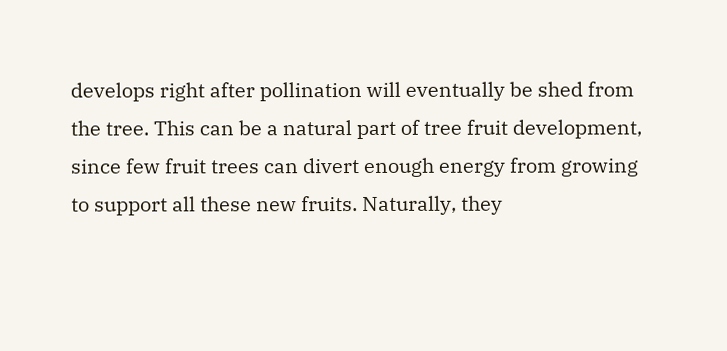develops right after pollination will eventually be shed from the tree. This can be a natural part of tree fruit development, since few fruit trees can divert enough energy from growing to support all these new fruits. Naturally, they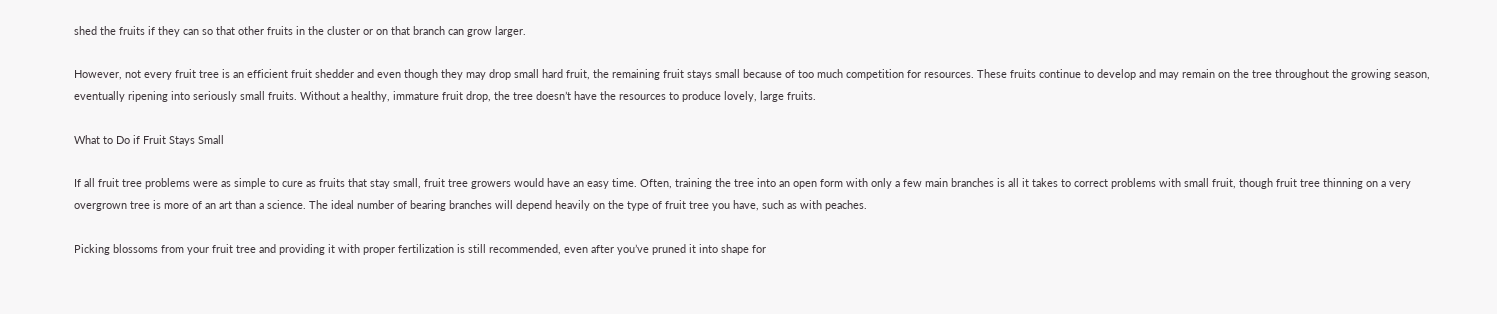shed the fruits if they can so that other fruits in the cluster or on that branch can grow larger.

However, not every fruit tree is an efficient fruit shedder and even though they may drop small hard fruit, the remaining fruit stays small because of too much competition for resources. These fruits continue to develop and may remain on the tree throughout the growing season, eventually ripening into seriously small fruits. Without a healthy, immature fruit drop, the tree doesn’t have the resources to produce lovely, large fruits.

What to Do if Fruit Stays Small

If all fruit tree problems were as simple to cure as fruits that stay small, fruit tree growers would have an easy time. Often, training the tree into an open form with only a few main branches is all it takes to correct problems with small fruit, though fruit tree thinning on a very overgrown tree is more of an art than a science. The ideal number of bearing branches will depend heavily on the type of fruit tree you have, such as with peaches.

Picking blossoms from your fruit tree and providing it with proper fertilization is still recommended, even after you’ve pruned it into shape for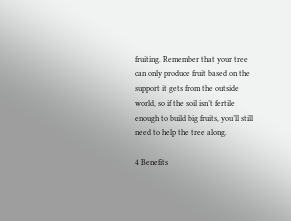fruiting. Remember that your tree can only produce fruit based on the support it gets from the outside world, so if the soil isn’t fertile enough to build big fruits, you’ll still need to help the tree along.

4 Benefits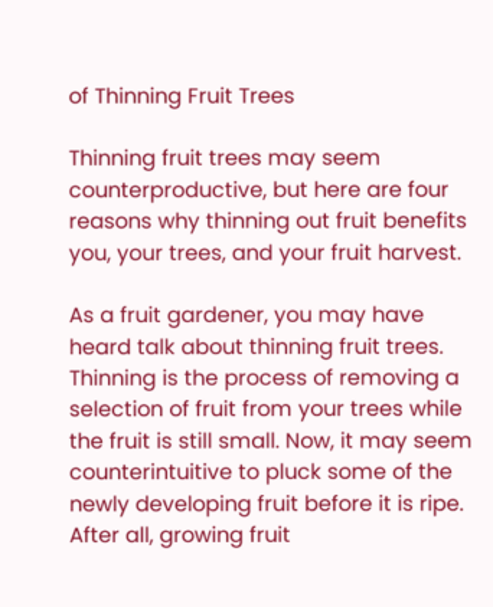of Thinning Fruit Trees

Thinning fruit trees may seem counterproductive, but here are four reasons why thinning out fruit benefits you, your trees, and your fruit harvest.

As a fruit gardener, you may have heard talk about thinning fruit trees. Thinning is the process of removing a selection of fruit from your trees while the fruit is still small. Now, it may seem counterintuitive to pluck some of the newly developing fruit before it is ripe. After all, growing fruit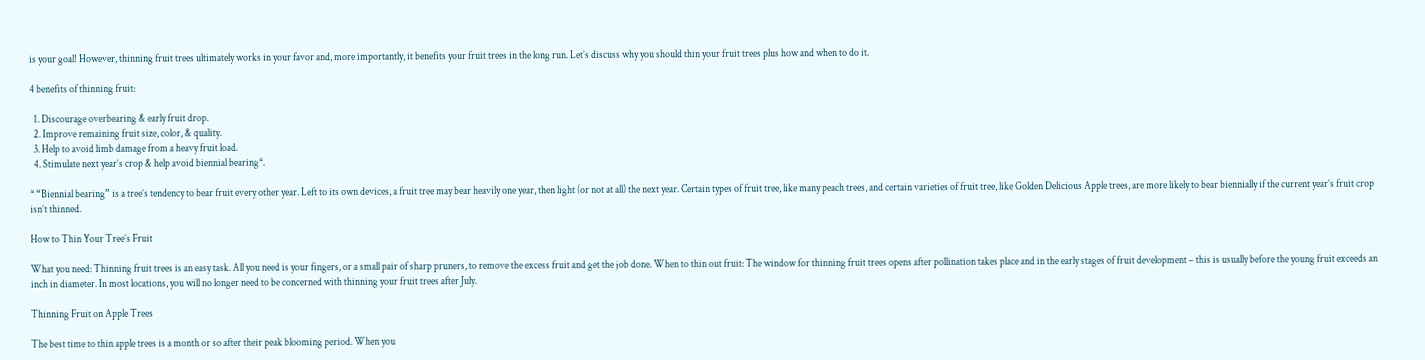is your goal! However, thinning fruit trees ultimately works in your favor and, more importantly, it benefits your fruit trees in the long run. Let’s discuss why you should thin your fruit trees plus how and when to do it.

4 benefits of thinning fruit:

  1. Discourage overbearing & early fruit drop.
  2. Improve remaining fruit size, color, & quality.
  3. Help to avoid limb damage from a heavy fruit load.
  4. Stimulate next year’s crop & help avoid biennial bearing*.

* “Biennial bearing” is a tree’s tendency to bear fruit every other year. Left to its own devices, a fruit tree may bear heavily one year, then light (or not at all) the next year. Certain types of fruit tree, like many peach trees, and certain varieties of fruit tree, like Golden Delicious Apple trees, are more likely to bear biennially if the current year’s fruit crop isn’t thinned.

How to Thin Your Tree’s Fruit

What you need: Thinning fruit trees is an easy task. All you need is your fingers, or a small pair of sharp pruners, to remove the excess fruit and get the job done. When to thin out fruit: The window for thinning fruit trees opens after pollination takes place and in the early stages of fruit development – this is usually before the young fruit exceeds an inch in diameter. In most locations, you will no longer need to be concerned with thinning your fruit trees after July.

Thinning Fruit on Apple Trees

The best time to thin apple trees is a month or so after their peak blooming period. When you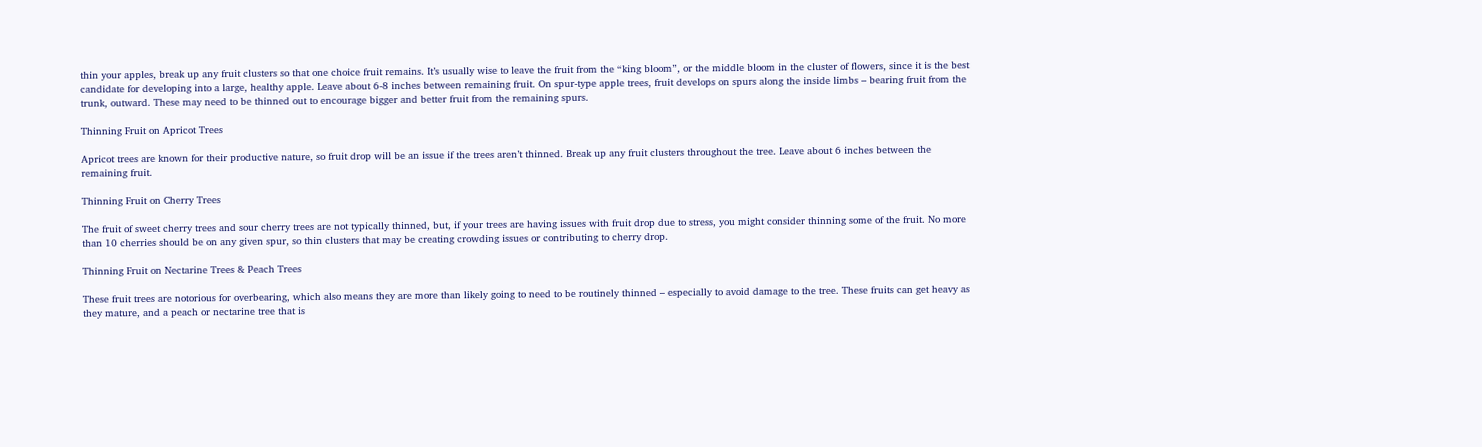thin your apples, break up any fruit clusters so that one choice fruit remains. It’s usually wise to leave the fruit from the “king bloom”, or the middle bloom in the cluster of flowers, since it is the best candidate for developing into a large, healthy apple. Leave about 6-8 inches between remaining fruit. On spur-type apple trees, fruit develops on spurs along the inside limbs – bearing fruit from the trunk, outward. These may need to be thinned out to encourage bigger and better fruit from the remaining spurs.

Thinning Fruit on Apricot Trees

Apricot trees are known for their productive nature, so fruit drop will be an issue if the trees aren’t thinned. Break up any fruit clusters throughout the tree. Leave about 6 inches between the remaining fruit.

Thinning Fruit on Cherry Trees

The fruit of sweet cherry trees and sour cherry trees are not typically thinned, but, if your trees are having issues with fruit drop due to stress, you might consider thinning some of the fruit. No more than 10 cherries should be on any given spur, so thin clusters that may be creating crowding issues or contributing to cherry drop.

Thinning Fruit on Nectarine Trees & Peach Trees

These fruit trees are notorious for overbearing, which also means they are more than likely going to need to be routinely thinned – especially to avoid damage to the tree. These fruits can get heavy as they mature, and a peach or nectarine tree that is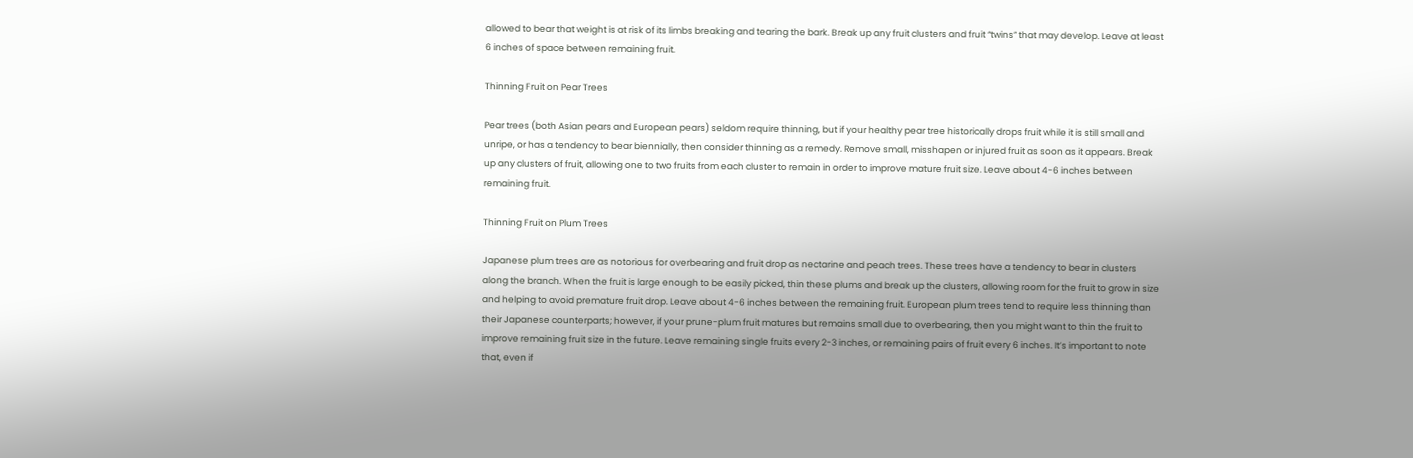allowed to bear that weight is at risk of its limbs breaking and tearing the bark. Break up any fruit clusters and fruit “twins” that may develop. Leave at least 6 inches of space between remaining fruit.

Thinning Fruit on Pear Trees

Pear trees (both Asian pears and European pears) seldom require thinning, but if your healthy pear tree historically drops fruit while it is still small and unripe, or has a tendency to bear biennially, then consider thinning as a remedy. Remove small, misshapen or injured fruit as soon as it appears. Break up any clusters of fruit, allowing one to two fruits from each cluster to remain in order to improve mature fruit size. Leave about 4-6 inches between remaining fruit.

Thinning Fruit on Plum Trees

Japanese plum trees are as notorious for overbearing and fruit drop as nectarine and peach trees. These trees have a tendency to bear in clusters along the branch. When the fruit is large enough to be easily picked, thin these plums and break up the clusters, allowing room for the fruit to grow in size and helping to avoid premature fruit drop. Leave about 4-6 inches between the remaining fruit. European plum trees tend to require less thinning than their Japanese counterparts; however, if your prune-plum fruit matures but remains small due to overbearing, then you might want to thin the fruit to improve remaining fruit size in the future. Leave remaining single fruits every 2-3 inches, or remaining pairs of fruit every 6 inches. It’s important to note that, even if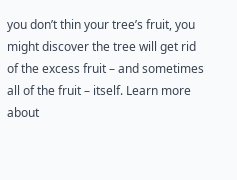you don’t thin your tree’s fruit, you might discover the tree will get rid of the excess fruit – and sometimes all of the fruit – itself. Learn more about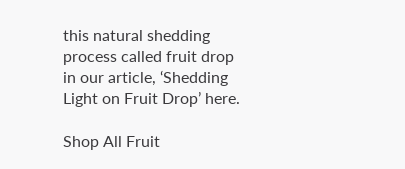this natural shedding process called fruit drop in our article, ‘Shedding Light on Fruit Drop’ here.

Shop All Fruit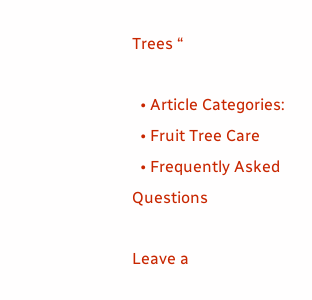Trees “

  • Article Categories:
  • Fruit Tree Care
  • Frequently Asked Questions

Leave a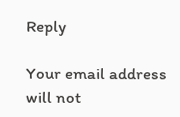Reply

Your email address will not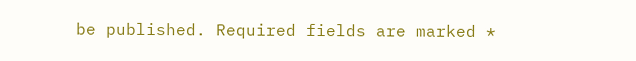be published. Required fields are marked *